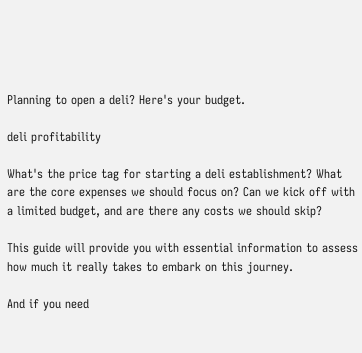Planning to open a deli? Here's your budget.

deli profitability

What's the price tag for starting a deli establishment? What are the core expenses we should focus on? Can we kick off with a limited budget, and are there any costs we should skip?

This guide will provide you with essential information to assess how much it really takes to embark on this journey.

And if you need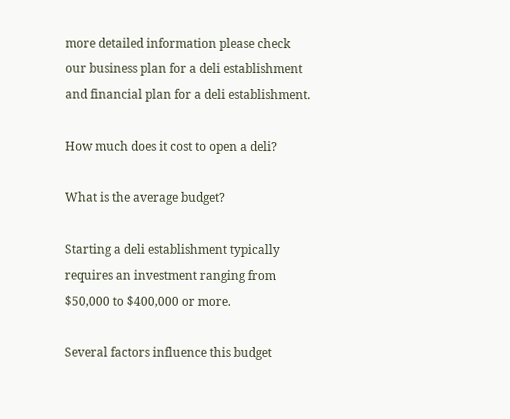more detailed information please check our business plan for a deli establishment and financial plan for a deli establishment.

How much does it cost to open a deli?

What is the average budget?

Starting a deli establishment typically requires an investment ranging from $50,000 to $400,000 or more.

Several factors influence this budget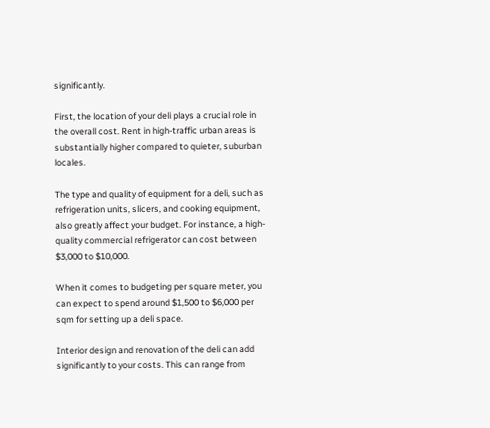significantly.

First, the location of your deli plays a crucial role in the overall cost. Rent in high-traffic urban areas is substantially higher compared to quieter, suburban locales.

The type and quality of equipment for a deli, such as refrigeration units, slicers, and cooking equipment, also greatly affect your budget. For instance, a high-quality commercial refrigerator can cost between $3,000 to $10,000.

When it comes to budgeting per square meter, you can expect to spend around $1,500 to $6,000 per sqm for setting up a deli space.

Interior design and renovation of the deli can add significantly to your costs. This can range from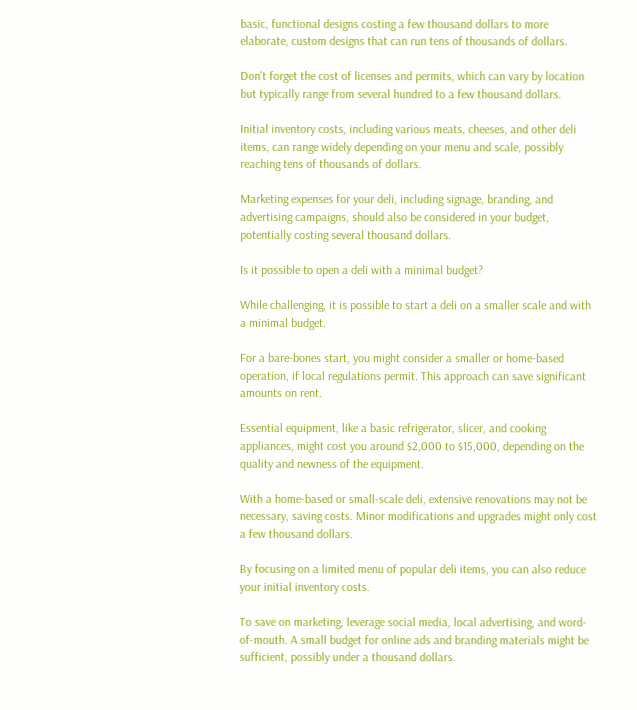basic, functional designs costing a few thousand dollars to more elaborate, custom designs that can run tens of thousands of dollars.

Don't forget the cost of licenses and permits, which can vary by location but typically range from several hundred to a few thousand dollars.

Initial inventory costs, including various meats, cheeses, and other deli items, can range widely depending on your menu and scale, possibly reaching tens of thousands of dollars.

Marketing expenses for your deli, including signage, branding, and advertising campaigns, should also be considered in your budget, potentially costing several thousand dollars.

Is it possible to open a deli with a minimal budget?

While challenging, it is possible to start a deli on a smaller scale and with a minimal budget.

For a bare-bones start, you might consider a smaller or home-based operation, if local regulations permit. This approach can save significant amounts on rent.

Essential equipment, like a basic refrigerator, slicer, and cooking appliances, might cost you around $2,000 to $15,000, depending on the quality and newness of the equipment.

With a home-based or small-scale deli, extensive renovations may not be necessary, saving costs. Minor modifications and upgrades might only cost a few thousand dollars.

By focusing on a limited menu of popular deli items, you can also reduce your initial inventory costs.

To save on marketing, leverage social media, local advertising, and word-of-mouth. A small budget for online ads and branding materials might be sufficient, possibly under a thousand dollars.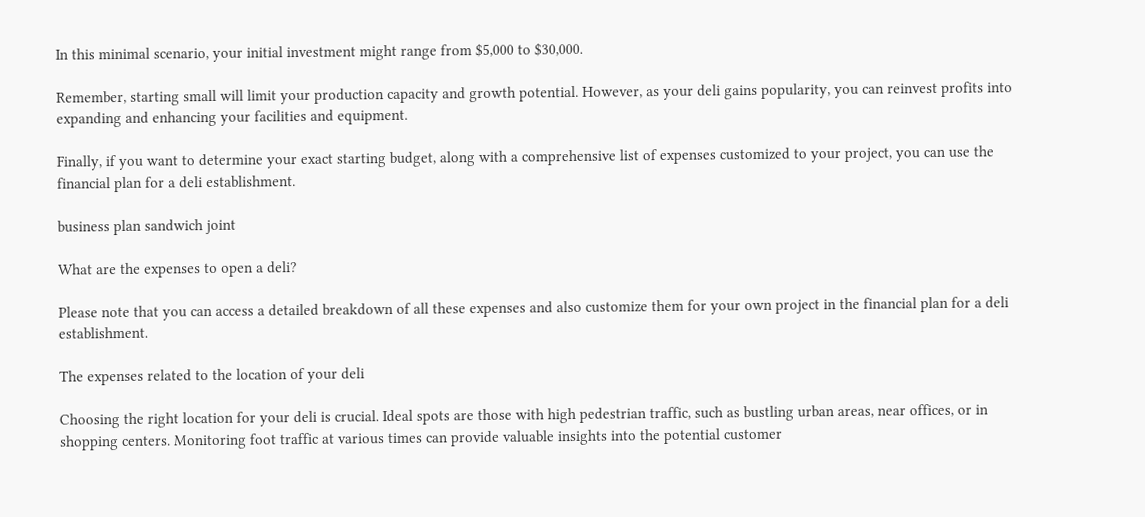In this minimal scenario, your initial investment might range from $5,000 to $30,000.

Remember, starting small will limit your production capacity and growth potential. However, as your deli gains popularity, you can reinvest profits into expanding and enhancing your facilities and equipment.

Finally, if you want to determine your exact starting budget, along with a comprehensive list of expenses customized to your project, you can use the financial plan for a deli establishment.

business plan sandwich joint

What are the expenses to open a deli?

Please note that you can access a detailed breakdown of all these expenses and also customize them for your own project in the financial plan for a deli establishment.

The expenses related to the location of your deli

Choosing the right location for your deli is crucial. Ideal spots are those with high pedestrian traffic, such as bustling urban areas, near offices, or in shopping centers. Monitoring foot traffic at various times can provide valuable insights into the potential customer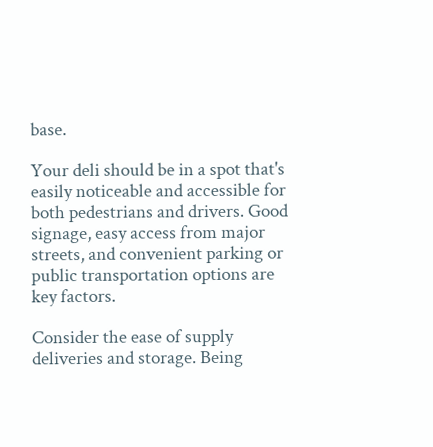base.

Your deli should be in a spot that's easily noticeable and accessible for both pedestrians and drivers. Good signage, easy access from major streets, and convenient parking or public transportation options are key factors.

Consider the ease of supply deliveries and storage. Being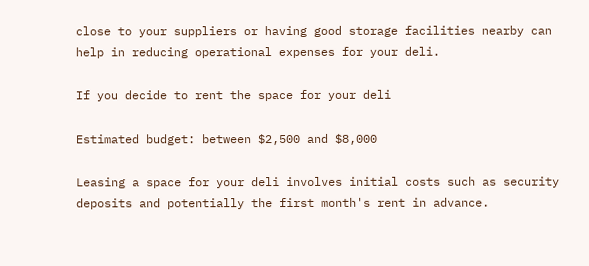close to your suppliers or having good storage facilities nearby can help in reducing operational expenses for your deli.

If you decide to rent the space for your deli

Estimated budget: between $2,500 and $8,000

Leasing a space for your deli involves initial costs such as security deposits and potentially the first month's rent in advance.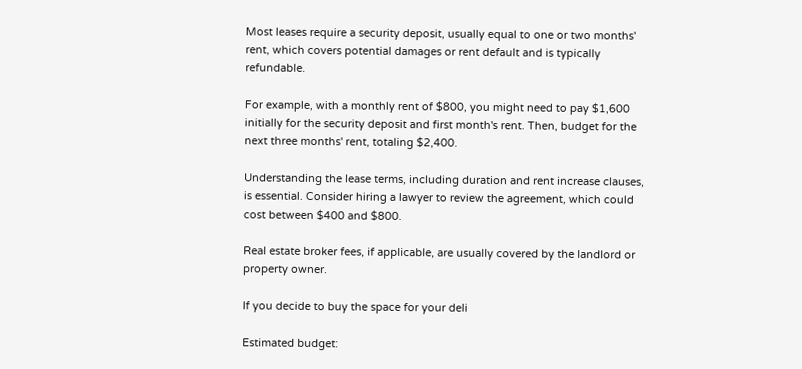Most leases require a security deposit, usually equal to one or two months' rent, which covers potential damages or rent default and is typically refundable.

For example, with a monthly rent of $800, you might need to pay $1,600 initially for the security deposit and first month's rent. Then, budget for the next three months' rent, totaling $2,400.

Understanding the lease terms, including duration and rent increase clauses, is essential. Consider hiring a lawyer to review the agreement, which could cost between $400 and $800.

Real estate broker fees, if applicable, are usually covered by the landlord or property owner.

If you decide to buy the space for your deli

Estimated budget: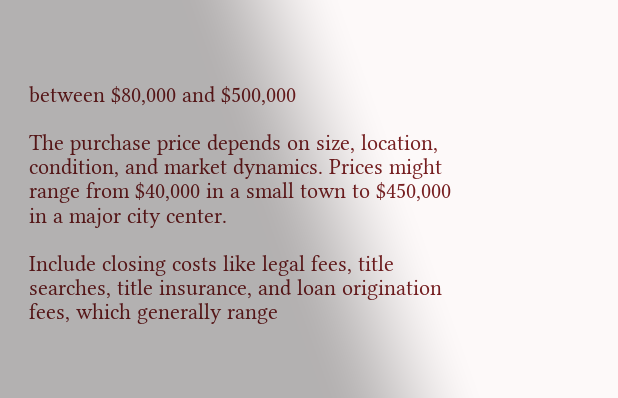between $80,000 and $500,000

The purchase price depends on size, location, condition, and market dynamics. Prices might range from $40,000 in a small town to $450,000 in a major city center.

Include closing costs like legal fees, title searches, title insurance, and loan origination fees, which generally range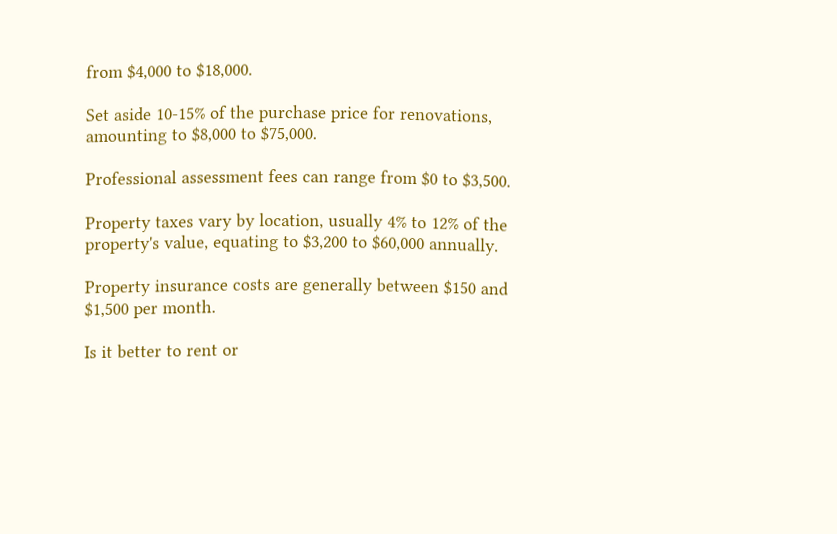from $4,000 to $18,000.

Set aside 10-15% of the purchase price for renovations, amounting to $8,000 to $75,000.

Professional assessment fees can range from $0 to $3,500.

Property taxes vary by location, usually 4% to 12% of the property's value, equating to $3,200 to $60,000 annually.

Property insurance costs are generally between $150 and $1,500 per month.

Is it better to rent or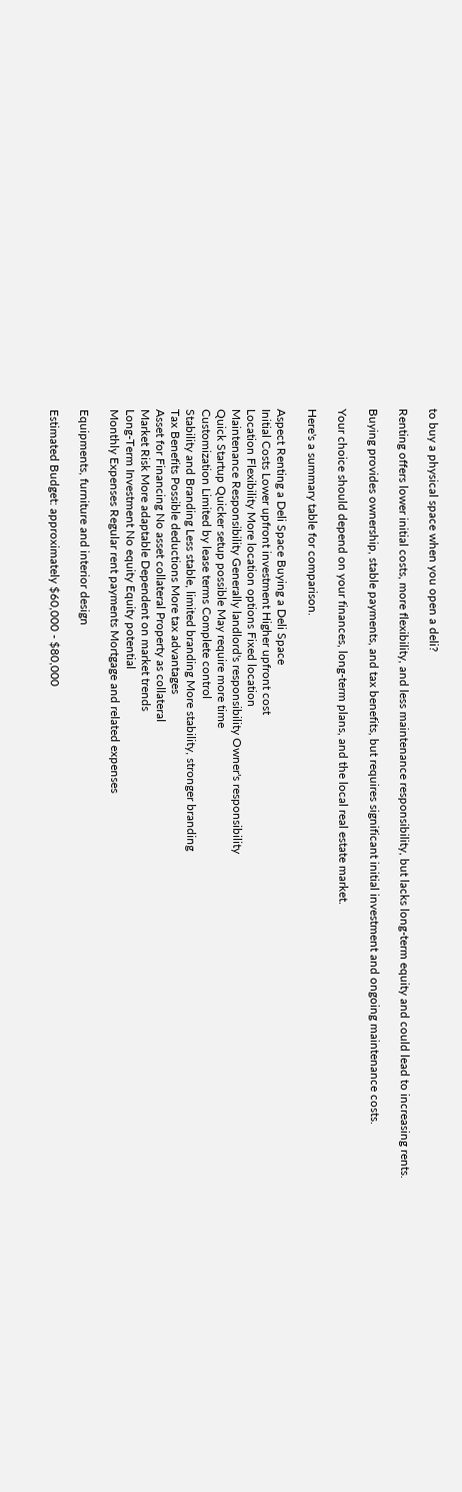to buy a physical space when you open a deli?

Renting offers lower initial costs, more flexibility, and less maintenance responsibility, but lacks long-term equity and could lead to increasing rents.

Buying provides ownership, stable payments, and tax benefits, but requires significant initial investment and ongoing maintenance costs.

Your choice should depend on your finances, long-term plans, and the local real estate market.

Here's a summary table for comparison.

Aspect Renting a Deli Space Buying a Deli Space
Initial Costs Lower upfront investment Higher upfront cost
Location Flexibility More location options Fixed location
Maintenance Responsibility Generally landlord's responsibility Owner's responsibility
Quick Startup Quicker setup possible May require more time
Customization Limited by lease terms Complete control
Stability and Branding Less stable, limited branding More stability, stronger branding
Tax Benefits Possible deductions More tax advantages
Asset for Financing No asset collateral Property as collateral
Market Risk More adaptable Dependent on market trends
Long-Term Investment No equity Equity potential
Monthly Expenses Regular rent payments Mortgage and related expenses

Equipments, furniture and interior design

Estimated Budget: approximately $60,000 - $80,000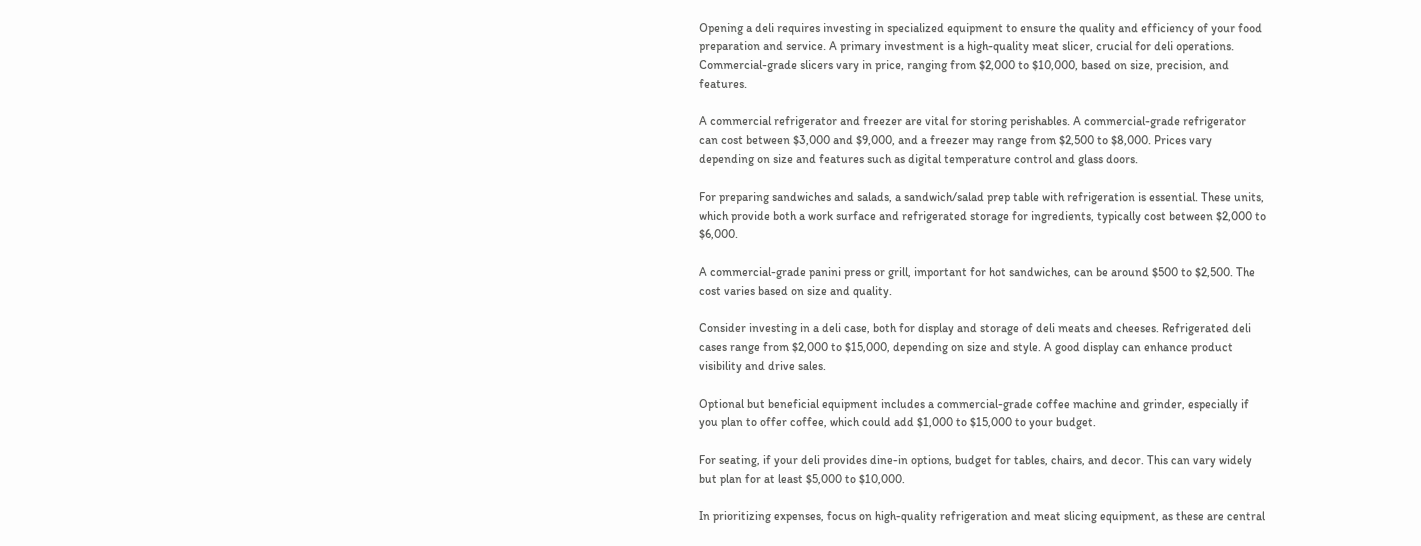Opening a deli requires investing in specialized equipment to ensure the quality and efficiency of your food preparation and service. A primary investment is a high-quality meat slicer, crucial for deli operations. Commercial-grade slicers vary in price, ranging from $2,000 to $10,000, based on size, precision, and features.

A commercial refrigerator and freezer are vital for storing perishables. A commercial-grade refrigerator can cost between $3,000 and $9,000, and a freezer may range from $2,500 to $8,000. Prices vary depending on size and features such as digital temperature control and glass doors.

For preparing sandwiches and salads, a sandwich/salad prep table with refrigeration is essential. These units, which provide both a work surface and refrigerated storage for ingredients, typically cost between $2,000 to $6,000.

A commercial-grade panini press or grill, important for hot sandwiches, can be around $500 to $2,500. The cost varies based on size and quality.

Consider investing in a deli case, both for display and storage of deli meats and cheeses. Refrigerated deli cases range from $2,000 to $15,000, depending on size and style. A good display can enhance product visibility and drive sales.

Optional but beneficial equipment includes a commercial-grade coffee machine and grinder, especially if you plan to offer coffee, which could add $1,000 to $15,000 to your budget.

For seating, if your deli provides dine-in options, budget for tables, chairs, and decor. This can vary widely but plan for at least $5,000 to $10,000.

In prioritizing expenses, focus on high-quality refrigeration and meat slicing equipment, as these are central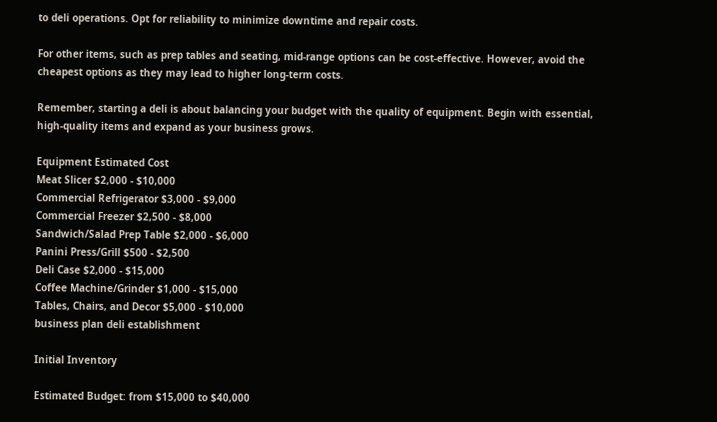to deli operations. Opt for reliability to minimize downtime and repair costs.

For other items, such as prep tables and seating, mid-range options can be cost-effective. However, avoid the cheapest options as they may lead to higher long-term costs.

Remember, starting a deli is about balancing your budget with the quality of equipment. Begin with essential, high-quality items and expand as your business grows.

Equipment Estimated Cost
Meat Slicer $2,000 - $10,000
Commercial Refrigerator $3,000 - $9,000
Commercial Freezer $2,500 - $8,000
Sandwich/Salad Prep Table $2,000 - $6,000
Panini Press/Grill $500 - $2,500
Deli Case $2,000 - $15,000
Coffee Machine/Grinder $1,000 - $15,000
Tables, Chairs, and Decor $5,000 - $10,000
business plan deli establishment

Initial Inventory

Estimated Budget: from $15,000 to $40,000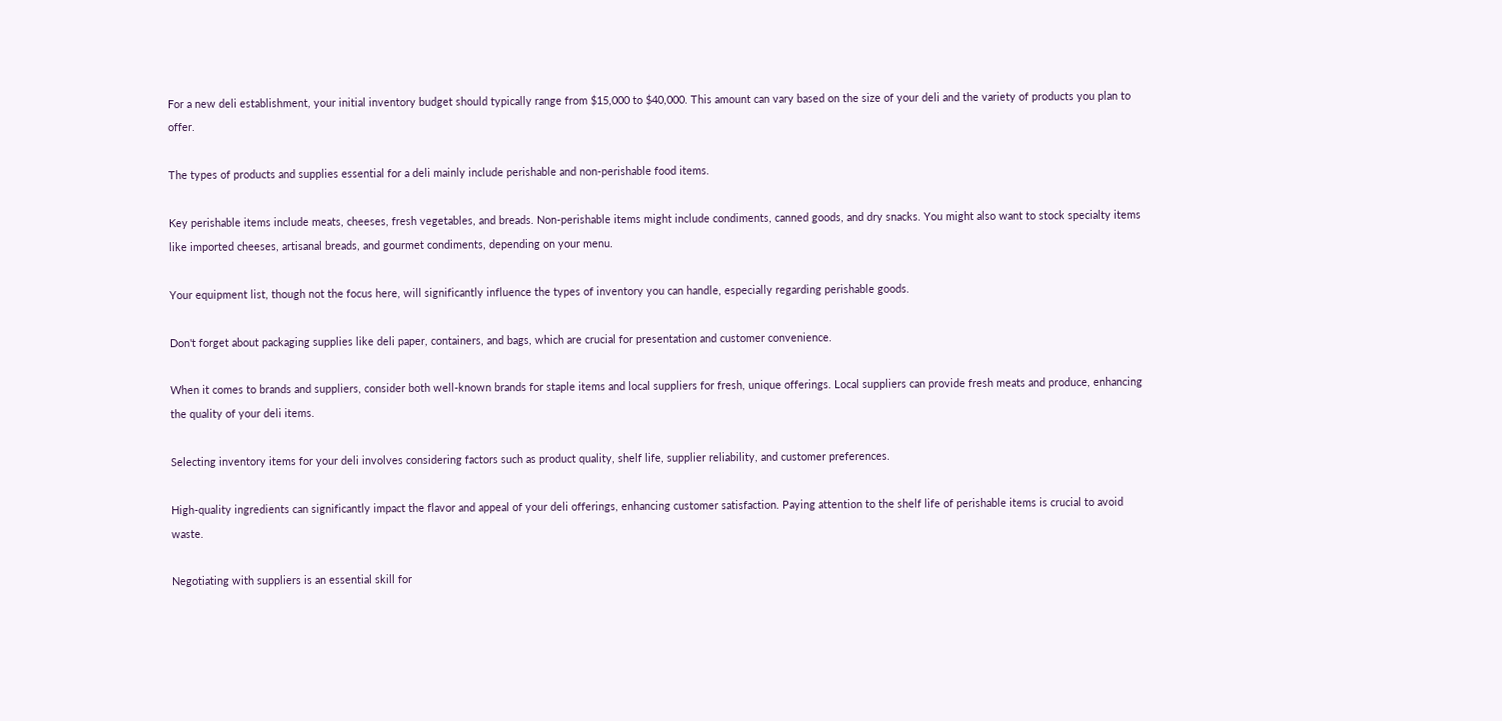For a new deli establishment, your initial inventory budget should typically range from $15,000 to $40,000. This amount can vary based on the size of your deli and the variety of products you plan to offer.

The types of products and supplies essential for a deli mainly include perishable and non-perishable food items.

Key perishable items include meats, cheeses, fresh vegetables, and breads. Non-perishable items might include condiments, canned goods, and dry snacks. You might also want to stock specialty items like imported cheeses, artisanal breads, and gourmet condiments, depending on your menu.

Your equipment list, though not the focus here, will significantly influence the types of inventory you can handle, especially regarding perishable goods.

Don't forget about packaging supplies like deli paper, containers, and bags, which are crucial for presentation and customer convenience.

When it comes to brands and suppliers, consider both well-known brands for staple items and local suppliers for fresh, unique offerings. Local suppliers can provide fresh meats and produce, enhancing the quality of your deli items.

Selecting inventory items for your deli involves considering factors such as product quality, shelf life, supplier reliability, and customer preferences.

High-quality ingredients can significantly impact the flavor and appeal of your deli offerings, enhancing customer satisfaction. Paying attention to the shelf life of perishable items is crucial to avoid waste.

Negotiating with suppliers is an essential skill for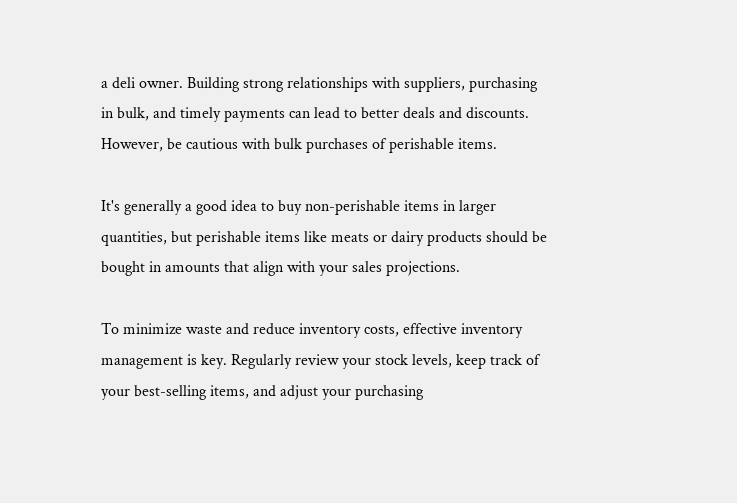a deli owner. Building strong relationships with suppliers, purchasing in bulk, and timely payments can lead to better deals and discounts. However, be cautious with bulk purchases of perishable items.

It's generally a good idea to buy non-perishable items in larger quantities, but perishable items like meats or dairy products should be bought in amounts that align with your sales projections.

To minimize waste and reduce inventory costs, effective inventory management is key. Regularly review your stock levels, keep track of your best-selling items, and adjust your purchasing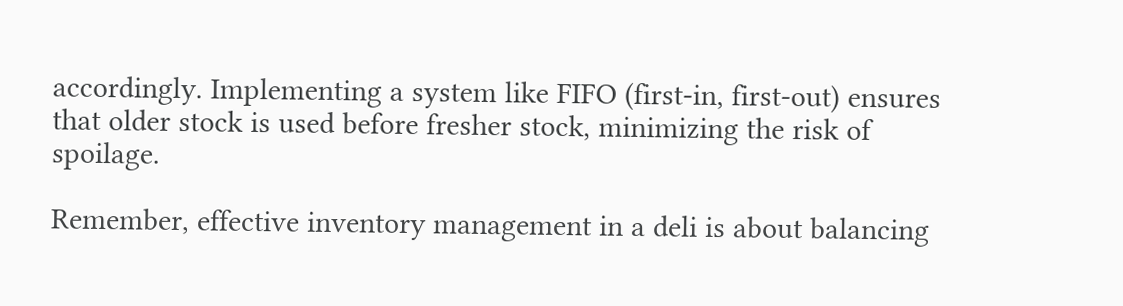accordingly. Implementing a system like FIFO (first-in, first-out) ensures that older stock is used before fresher stock, minimizing the risk of spoilage.

Remember, effective inventory management in a deli is about balancing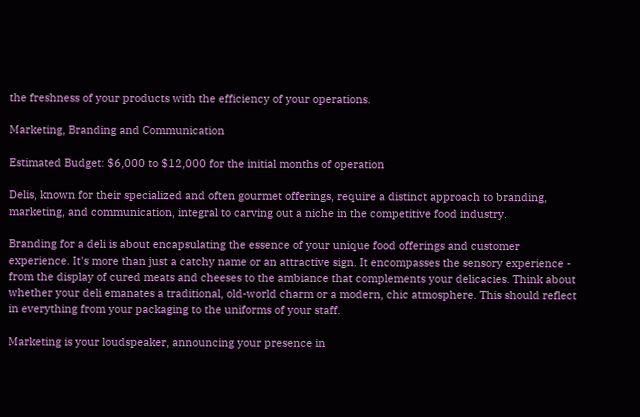the freshness of your products with the efficiency of your operations.

Marketing, Branding and Communication

Estimated Budget: $6,000 to $12,000 for the initial months of operation

Delis, known for their specialized and often gourmet offerings, require a distinct approach to branding, marketing, and communication, integral to carving out a niche in the competitive food industry.

Branding for a deli is about encapsulating the essence of your unique food offerings and customer experience. It's more than just a catchy name or an attractive sign. It encompasses the sensory experience - from the display of cured meats and cheeses to the ambiance that complements your delicacies. Think about whether your deli emanates a traditional, old-world charm or a modern, chic atmosphere. This should reflect in everything from your packaging to the uniforms of your staff.

Marketing is your loudspeaker, announcing your presence in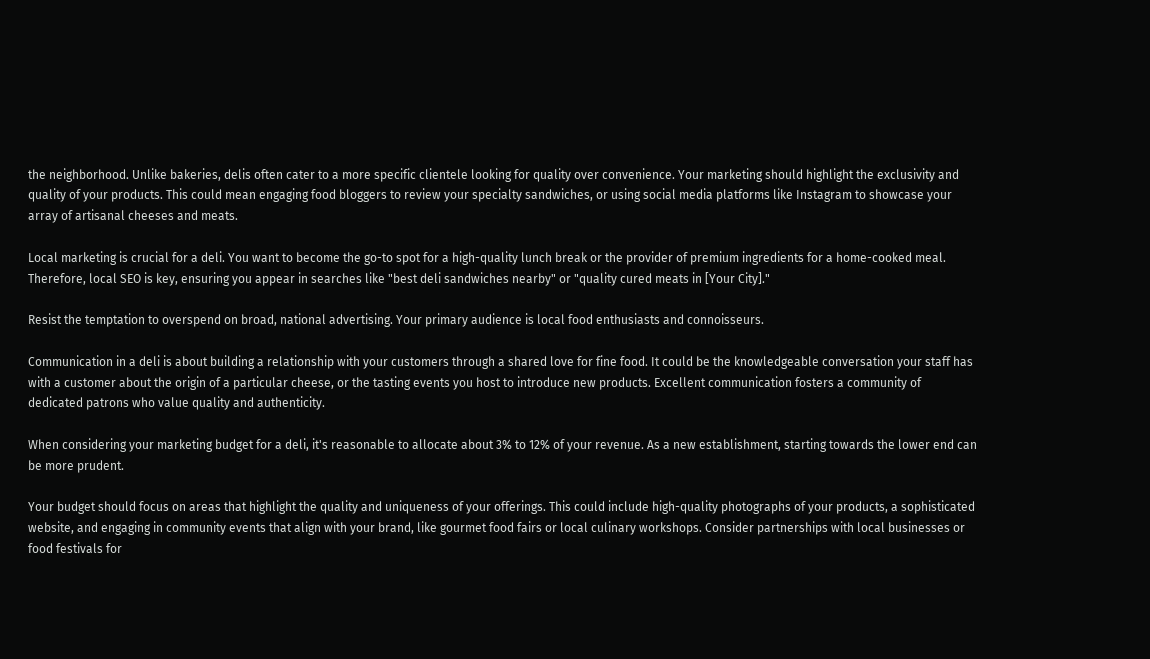the neighborhood. Unlike bakeries, delis often cater to a more specific clientele looking for quality over convenience. Your marketing should highlight the exclusivity and quality of your products. This could mean engaging food bloggers to review your specialty sandwiches, or using social media platforms like Instagram to showcase your array of artisanal cheeses and meats.

Local marketing is crucial for a deli. You want to become the go-to spot for a high-quality lunch break or the provider of premium ingredients for a home-cooked meal. Therefore, local SEO is key, ensuring you appear in searches like "best deli sandwiches nearby" or "quality cured meats in [Your City]."

Resist the temptation to overspend on broad, national advertising. Your primary audience is local food enthusiasts and connoisseurs.

Communication in a deli is about building a relationship with your customers through a shared love for fine food. It could be the knowledgeable conversation your staff has with a customer about the origin of a particular cheese, or the tasting events you host to introduce new products. Excellent communication fosters a community of dedicated patrons who value quality and authenticity.

When considering your marketing budget for a deli, it's reasonable to allocate about 3% to 12% of your revenue. As a new establishment, starting towards the lower end can be more prudent.

Your budget should focus on areas that highlight the quality and uniqueness of your offerings. This could include high-quality photographs of your products, a sophisticated website, and engaging in community events that align with your brand, like gourmet food fairs or local culinary workshops. Consider partnerships with local businesses or food festivals for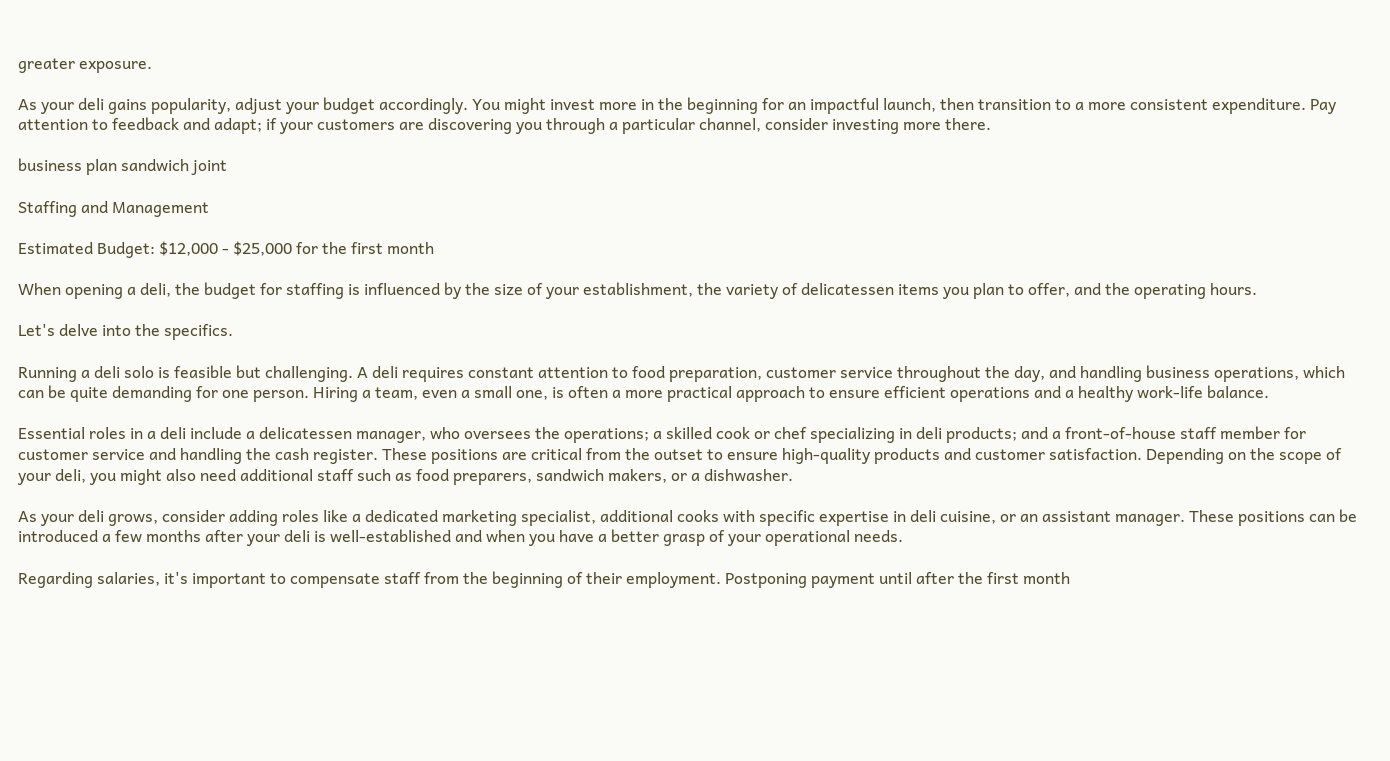greater exposure.

As your deli gains popularity, adjust your budget accordingly. You might invest more in the beginning for an impactful launch, then transition to a more consistent expenditure. Pay attention to feedback and adapt; if your customers are discovering you through a particular channel, consider investing more there.

business plan sandwich joint

Staffing and Management

Estimated Budget: $12,000 - $25,000 for the first month

When opening a deli, the budget for staffing is influenced by the size of your establishment, the variety of delicatessen items you plan to offer, and the operating hours.

Let's delve into the specifics.

Running a deli solo is feasible but challenging. A deli requires constant attention to food preparation, customer service throughout the day, and handling business operations, which can be quite demanding for one person. Hiring a team, even a small one, is often a more practical approach to ensure efficient operations and a healthy work-life balance.

Essential roles in a deli include a delicatessen manager, who oversees the operations; a skilled cook or chef specializing in deli products; and a front-of-house staff member for customer service and handling the cash register. These positions are critical from the outset to ensure high-quality products and customer satisfaction. Depending on the scope of your deli, you might also need additional staff such as food preparers, sandwich makers, or a dishwasher.

As your deli grows, consider adding roles like a dedicated marketing specialist, additional cooks with specific expertise in deli cuisine, or an assistant manager. These positions can be introduced a few months after your deli is well-established and when you have a better grasp of your operational needs.

Regarding salaries, it's important to compensate staff from the beginning of their employment. Postponing payment until after the first month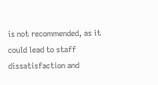is not recommended, as it could lead to staff dissatisfaction and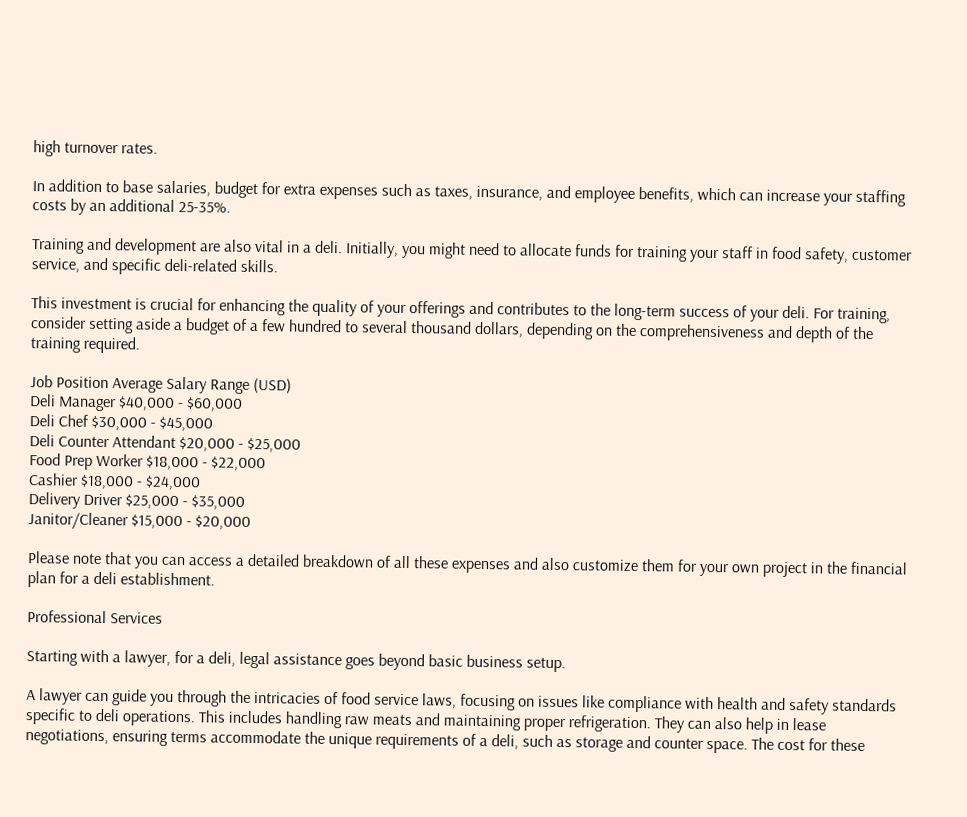high turnover rates.

In addition to base salaries, budget for extra expenses such as taxes, insurance, and employee benefits, which can increase your staffing costs by an additional 25-35%.

Training and development are also vital in a deli. Initially, you might need to allocate funds for training your staff in food safety, customer service, and specific deli-related skills.

This investment is crucial for enhancing the quality of your offerings and contributes to the long-term success of your deli. For training, consider setting aside a budget of a few hundred to several thousand dollars, depending on the comprehensiveness and depth of the training required.

Job Position Average Salary Range (USD)
Deli Manager $40,000 - $60,000
Deli Chef $30,000 - $45,000
Deli Counter Attendant $20,000 - $25,000
Food Prep Worker $18,000 - $22,000
Cashier $18,000 - $24,000
Delivery Driver $25,000 - $35,000
Janitor/Cleaner $15,000 - $20,000

Please note that you can access a detailed breakdown of all these expenses and also customize them for your own project in the financial plan for a deli establishment.

Professional Services

Starting with a lawyer, for a deli, legal assistance goes beyond basic business setup.

A lawyer can guide you through the intricacies of food service laws, focusing on issues like compliance with health and safety standards specific to deli operations. This includes handling raw meats and maintaining proper refrigeration. They can also help in lease negotiations, ensuring terms accommodate the unique requirements of a deli, such as storage and counter space. The cost for these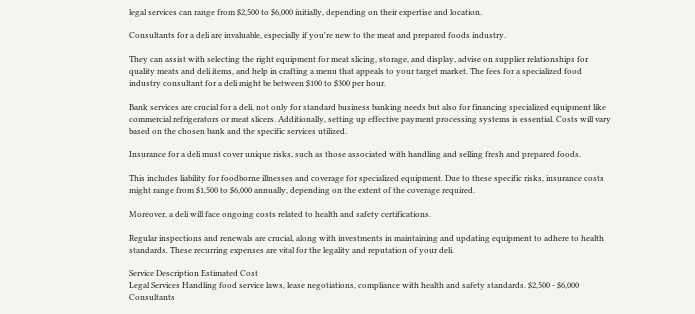legal services can range from $2,500 to $6,000 initially, depending on their expertise and location.

Consultants for a deli are invaluable, especially if you're new to the meat and prepared foods industry.

They can assist with selecting the right equipment for meat slicing, storage, and display, advise on supplier relationships for quality meats and deli items, and help in crafting a menu that appeals to your target market. The fees for a specialized food industry consultant for a deli might be between $100 to $300 per hour.

Bank services are crucial for a deli, not only for standard business banking needs but also for financing specialized equipment like commercial refrigerators or meat slicers. Additionally, setting up effective payment processing systems is essential. Costs will vary based on the chosen bank and the specific services utilized.

Insurance for a deli must cover unique risks, such as those associated with handling and selling fresh and prepared foods.

This includes liability for foodborne illnesses and coverage for specialized equipment. Due to these specific risks, insurance costs might range from $1,500 to $6,000 annually, depending on the extent of the coverage required.

Moreover, a deli will face ongoing costs related to health and safety certifications.

Regular inspections and renewals are crucial, along with investments in maintaining and updating equipment to adhere to health standards. These recurring expenses are vital for the legality and reputation of your deli.

Service Description Estimated Cost
Legal Services Handling food service laws, lease negotiations, compliance with health and safety standards. $2,500 - $6,000
Consultants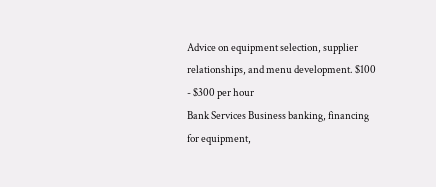Advice on equipment selection, supplier relationships, and menu development. $100 - $300 per hour
Bank Services Business banking, financing for equipment,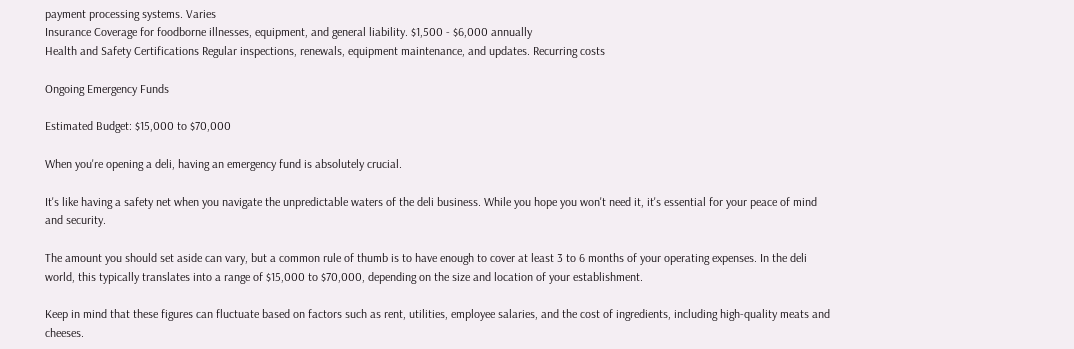payment processing systems. Varies
Insurance Coverage for foodborne illnesses, equipment, and general liability. $1,500 - $6,000 annually
Health and Safety Certifications Regular inspections, renewals, equipment maintenance, and updates. Recurring costs

Ongoing Emergency Funds

Estimated Budget: $15,000 to $70,000

When you're opening a deli, having an emergency fund is absolutely crucial.

It's like having a safety net when you navigate the unpredictable waters of the deli business. While you hope you won't need it, it's essential for your peace of mind and security.

The amount you should set aside can vary, but a common rule of thumb is to have enough to cover at least 3 to 6 months of your operating expenses. In the deli world, this typically translates into a range of $15,000 to $70,000, depending on the size and location of your establishment.

Keep in mind that these figures can fluctuate based on factors such as rent, utilities, employee salaries, and the cost of ingredients, including high-quality meats and cheeses.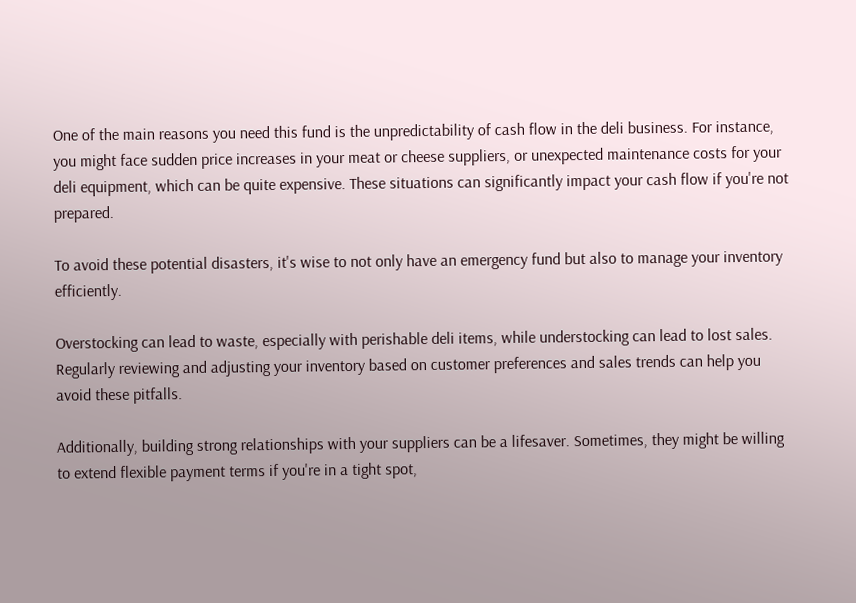One of the main reasons you need this fund is the unpredictability of cash flow in the deli business. For instance, you might face sudden price increases in your meat or cheese suppliers, or unexpected maintenance costs for your deli equipment, which can be quite expensive. These situations can significantly impact your cash flow if you're not prepared.

To avoid these potential disasters, it's wise to not only have an emergency fund but also to manage your inventory efficiently.

Overstocking can lead to waste, especially with perishable deli items, while understocking can lead to lost sales. Regularly reviewing and adjusting your inventory based on customer preferences and sales trends can help you avoid these pitfalls.

Additionally, building strong relationships with your suppliers can be a lifesaver. Sometimes, they might be willing to extend flexible payment terms if you're in a tight spot,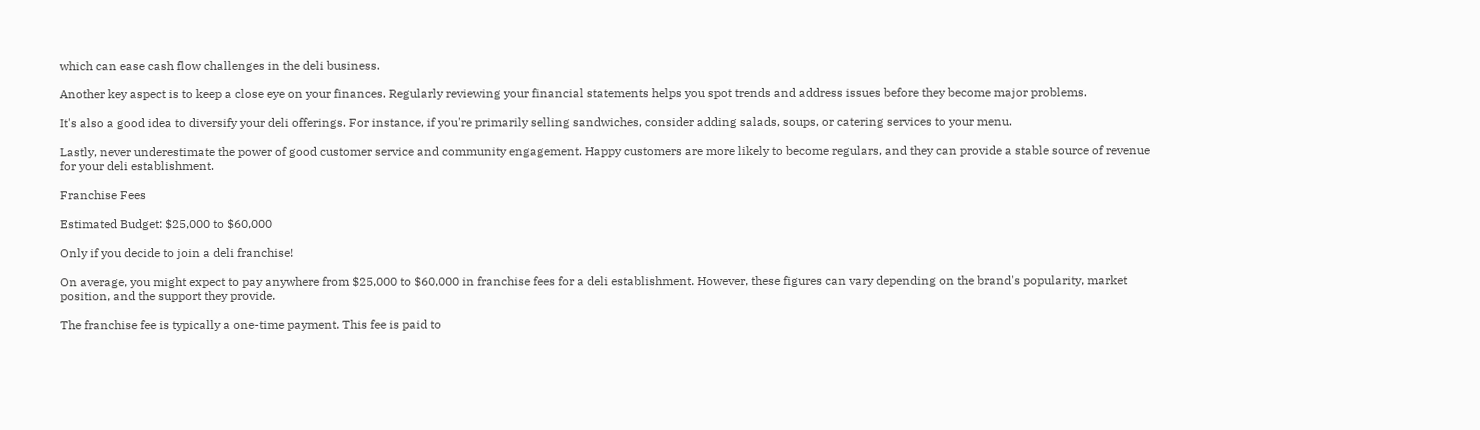which can ease cash flow challenges in the deli business.

Another key aspect is to keep a close eye on your finances. Regularly reviewing your financial statements helps you spot trends and address issues before they become major problems.

It's also a good idea to diversify your deli offerings. For instance, if you're primarily selling sandwiches, consider adding salads, soups, or catering services to your menu.

Lastly, never underestimate the power of good customer service and community engagement. Happy customers are more likely to become regulars, and they can provide a stable source of revenue for your deli establishment.

Franchise Fees

Estimated Budget: $25,000 to $60,000

Only if you decide to join a deli franchise!

On average, you might expect to pay anywhere from $25,000 to $60,000 in franchise fees for a deli establishment. However, these figures can vary depending on the brand's popularity, market position, and the support they provide.

The franchise fee is typically a one-time payment. This fee is paid to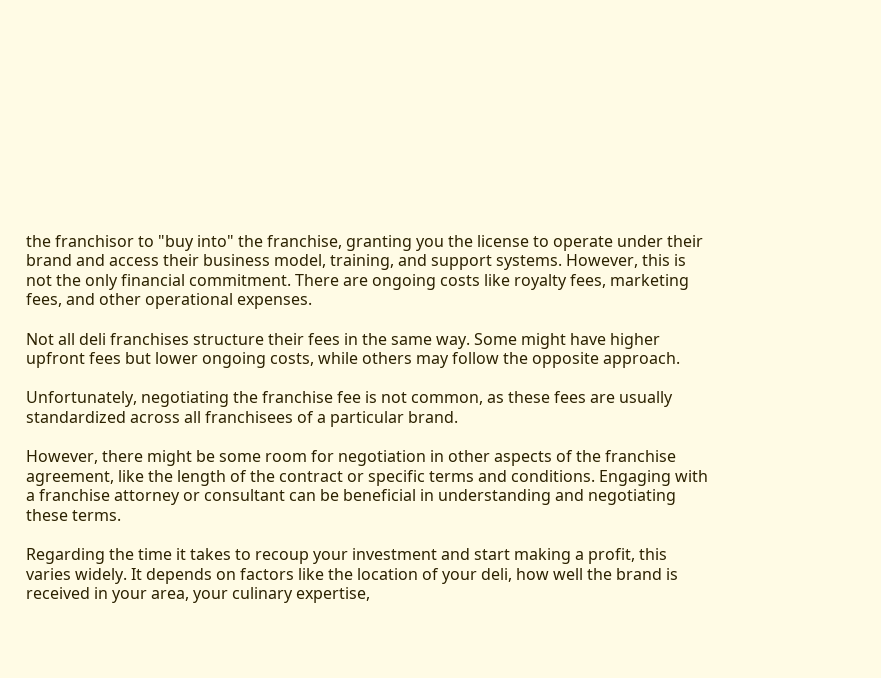the franchisor to "buy into" the franchise, granting you the license to operate under their brand and access their business model, training, and support systems. However, this is not the only financial commitment. There are ongoing costs like royalty fees, marketing fees, and other operational expenses.

Not all deli franchises structure their fees in the same way. Some might have higher upfront fees but lower ongoing costs, while others may follow the opposite approach.

Unfortunately, negotiating the franchise fee is not common, as these fees are usually standardized across all franchisees of a particular brand.

However, there might be some room for negotiation in other aspects of the franchise agreement, like the length of the contract or specific terms and conditions. Engaging with a franchise attorney or consultant can be beneficial in understanding and negotiating these terms.

Regarding the time it takes to recoup your investment and start making a profit, this varies widely. It depends on factors like the location of your deli, how well the brand is received in your area, your culinary expertise,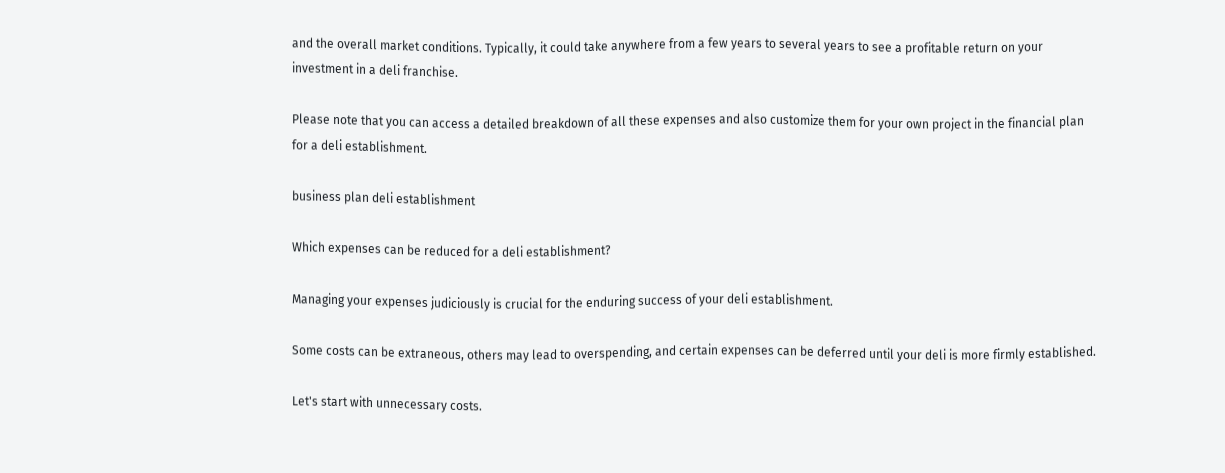and the overall market conditions. Typically, it could take anywhere from a few years to several years to see a profitable return on your investment in a deli franchise.

Please note that you can access a detailed breakdown of all these expenses and also customize them for your own project in the financial plan for a deli establishment.

business plan deli establishment

Which expenses can be reduced for a deli establishment?

Managing your expenses judiciously is crucial for the enduring success of your deli establishment.

Some costs can be extraneous, others may lead to overspending, and certain expenses can be deferred until your deli is more firmly established.

Let's start with unnecessary costs.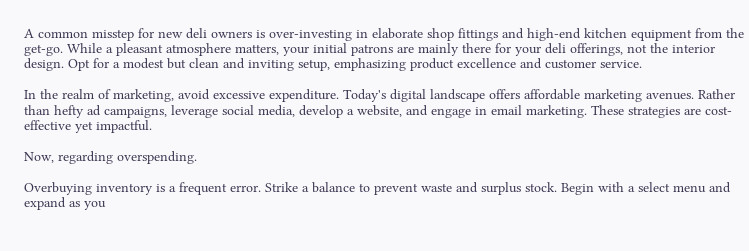A common misstep for new deli owners is over-investing in elaborate shop fittings and high-end kitchen equipment from the get-go. While a pleasant atmosphere matters, your initial patrons are mainly there for your deli offerings, not the interior design. Opt for a modest but clean and inviting setup, emphasizing product excellence and customer service.

In the realm of marketing, avoid excessive expenditure. Today's digital landscape offers affordable marketing avenues. Rather than hefty ad campaigns, leverage social media, develop a website, and engage in email marketing. These strategies are cost-effective yet impactful.

Now, regarding overspending.

Overbuying inventory is a frequent error. Strike a balance to prevent waste and surplus stock. Begin with a select menu and expand as you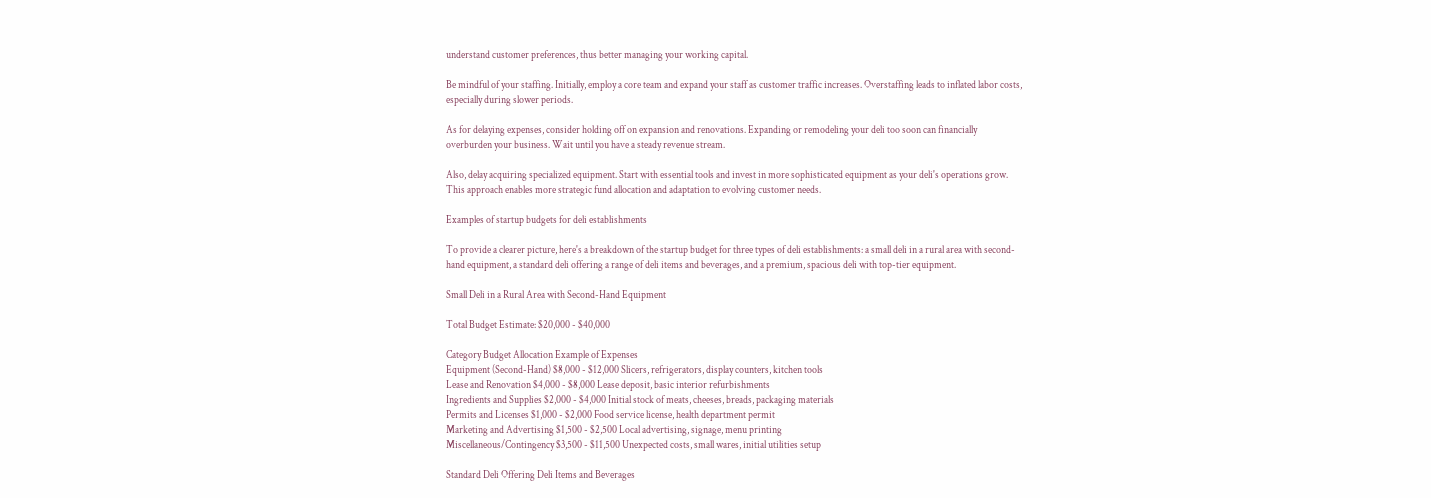understand customer preferences, thus better managing your working capital.

Be mindful of your staffing. Initially, employ a core team and expand your staff as customer traffic increases. Overstaffing leads to inflated labor costs, especially during slower periods.

As for delaying expenses, consider holding off on expansion and renovations. Expanding or remodeling your deli too soon can financially overburden your business. Wait until you have a steady revenue stream.

Also, delay acquiring specialized equipment. Start with essential tools and invest in more sophisticated equipment as your deli's operations grow. This approach enables more strategic fund allocation and adaptation to evolving customer needs.

Examples of startup budgets for deli establishments

To provide a clearer picture, here's a breakdown of the startup budget for three types of deli establishments: a small deli in a rural area with second-hand equipment, a standard deli offering a range of deli items and beverages, and a premium, spacious deli with top-tier equipment.

Small Deli in a Rural Area with Second-Hand Equipment

Total Budget Estimate: $20,000 - $40,000

Category Budget Allocation Example of Expenses
Equipment (Second-Hand) $8,000 - $12,000 Slicers, refrigerators, display counters, kitchen tools
Lease and Renovation $4,000 - $8,000 Lease deposit, basic interior refurbishments
Ingredients and Supplies $2,000 - $4,000 Initial stock of meats, cheeses, breads, packaging materials
Permits and Licenses $1,000 - $2,000 Food service license, health department permit
Marketing and Advertising $1,500 - $2,500 Local advertising, signage, menu printing
Miscellaneous/Contingency $3,500 - $11,500 Unexpected costs, small wares, initial utilities setup

Standard Deli Offering Deli Items and Beverages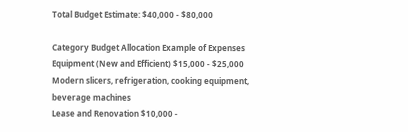Total Budget Estimate: $40,000 - $80,000

Category Budget Allocation Example of Expenses
Equipment (New and Efficient) $15,000 - $25,000 Modern slicers, refrigeration, cooking equipment, beverage machines
Lease and Renovation $10,000 -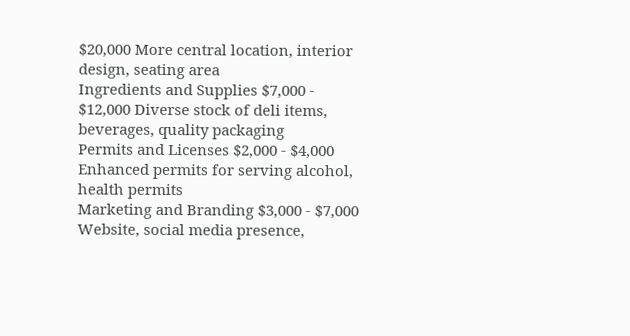$20,000 More central location, interior design, seating area
Ingredients and Supplies $7,000 - $12,000 Diverse stock of deli items, beverages, quality packaging
Permits and Licenses $2,000 - $4,000 Enhanced permits for serving alcohol, health permits
Marketing and Branding $3,000 - $7,000 Website, social media presence,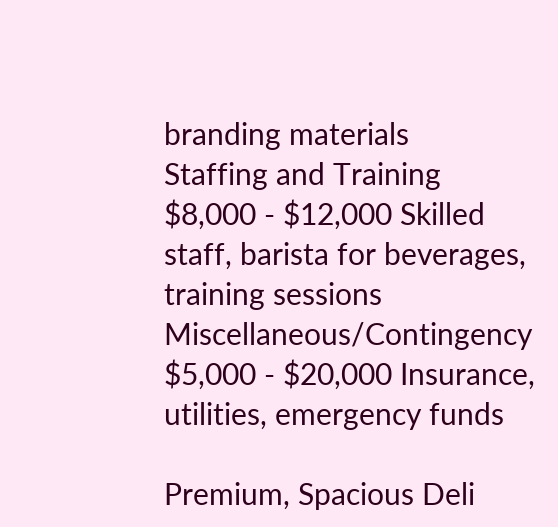branding materials
Staffing and Training $8,000 - $12,000 Skilled staff, barista for beverages, training sessions
Miscellaneous/Contingency $5,000 - $20,000 Insurance, utilities, emergency funds

Premium, Spacious Deli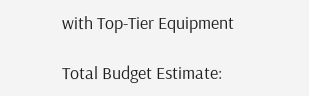with Top-Tier Equipment

Total Budget Estimate: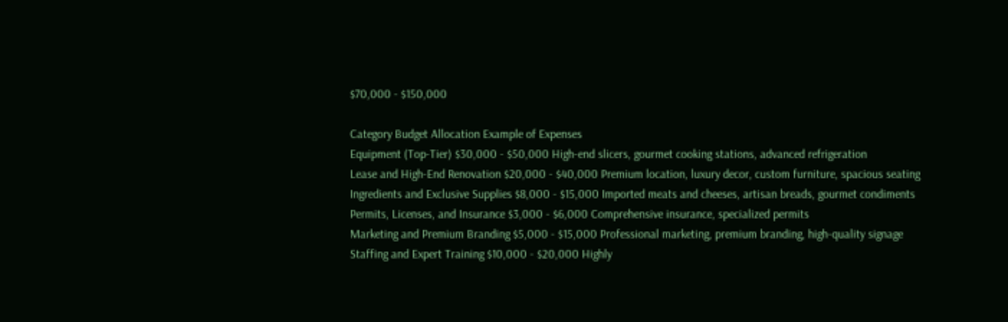$70,000 - $150,000

Category Budget Allocation Example of Expenses
Equipment (Top-Tier) $30,000 - $50,000 High-end slicers, gourmet cooking stations, advanced refrigeration
Lease and High-End Renovation $20,000 - $40,000 Premium location, luxury decor, custom furniture, spacious seating
Ingredients and Exclusive Supplies $8,000 - $15,000 Imported meats and cheeses, artisan breads, gourmet condiments
Permits, Licenses, and Insurance $3,000 - $6,000 Comprehensive insurance, specialized permits
Marketing and Premium Branding $5,000 - $15,000 Professional marketing, premium branding, high-quality signage
Staffing and Expert Training $10,000 - $20,000 Highly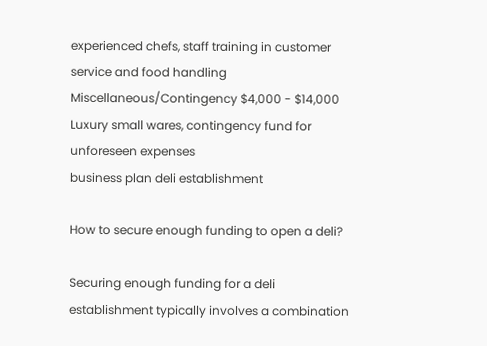experienced chefs, staff training in customer service and food handling
Miscellaneous/Contingency $4,000 - $14,000 Luxury small wares, contingency fund for unforeseen expenses
business plan deli establishment

How to secure enough funding to open a deli?

Securing enough funding for a deli establishment typically involves a combination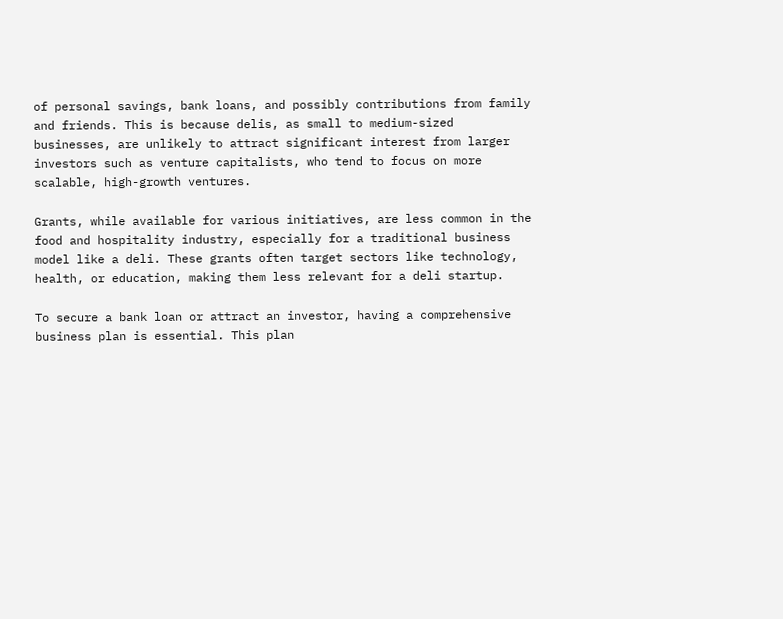of personal savings, bank loans, and possibly contributions from family and friends. This is because delis, as small to medium-sized businesses, are unlikely to attract significant interest from larger investors such as venture capitalists, who tend to focus on more scalable, high-growth ventures.

Grants, while available for various initiatives, are less common in the food and hospitality industry, especially for a traditional business model like a deli. These grants often target sectors like technology, health, or education, making them less relevant for a deli startup.

To secure a bank loan or attract an investor, having a comprehensive business plan is essential. This plan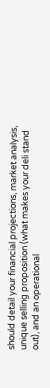should detail your financial projections, market analysis, unique selling proposition (what makes your deli stand out), and an operational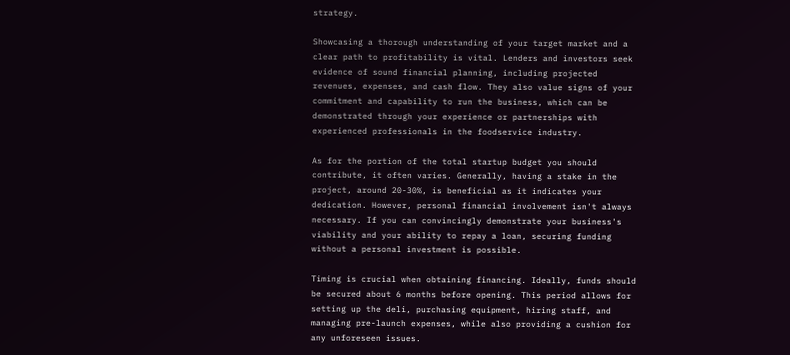strategy.

Showcasing a thorough understanding of your target market and a clear path to profitability is vital. Lenders and investors seek evidence of sound financial planning, including projected revenues, expenses, and cash flow. They also value signs of your commitment and capability to run the business, which can be demonstrated through your experience or partnerships with experienced professionals in the foodservice industry.

As for the portion of the total startup budget you should contribute, it often varies. Generally, having a stake in the project, around 20-30%, is beneficial as it indicates your dedication. However, personal financial involvement isn't always necessary. If you can convincingly demonstrate your business's viability and your ability to repay a loan, securing funding without a personal investment is possible.

Timing is crucial when obtaining financing. Ideally, funds should be secured about 6 months before opening. This period allows for setting up the deli, purchasing equipment, hiring staff, and managing pre-launch expenses, while also providing a cushion for any unforeseen issues.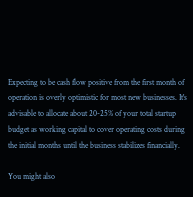Expecting to be cash flow positive from the first month of operation is overly optimistic for most new businesses. It's advisable to allocate about 20-25% of your total startup budget as working capital to cover operating costs during the initial months until the business stabilizes financially.

You might also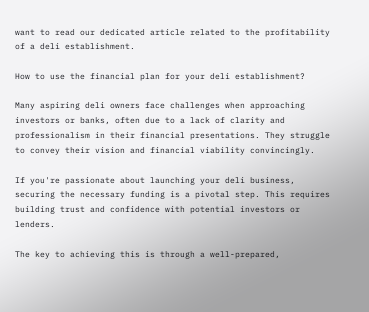want to read our dedicated article related to the profitability of a deli establishment.

How to use the financial plan for your deli establishment?

Many aspiring deli owners face challenges when approaching investors or banks, often due to a lack of clarity and professionalism in their financial presentations. They struggle to convey their vision and financial viability convincingly.

If you're passionate about launching your deli business, securing the necessary funding is a pivotal step. This requires building trust and confidence with potential investors or lenders.

The key to achieving this is through a well-prepared,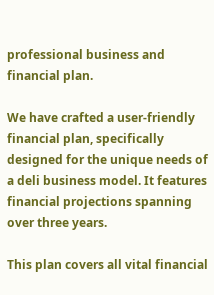professional business and financial plan.

We have crafted a user-friendly financial plan, specifically designed for the unique needs of a deli business model. It features financial projections spanning over three years.

This plan covers all vital financial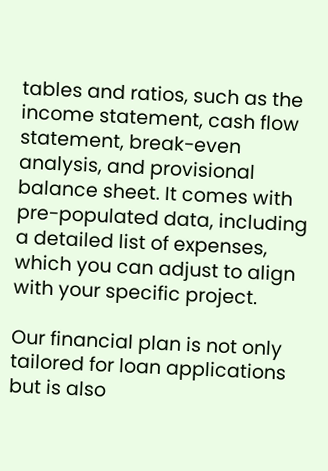tables and ratios, such as the income statement, cash flow statement, break-even analysis, and provisional balance sheet. It comes with pre-populated data, including a detailed list of expenses, which you can adjust to align with your specific project.

Our financial plan is not only tailored for loan applications but is also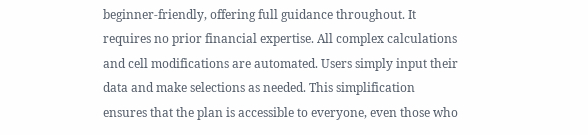beginner-friendly, offering full guidance throughout. It requires no prior financial expertise. All complex calculations and cell modifications are automated. Users simply input their data and make selections as needed. This simplification ensures that the plan is accessible to everyone, even those who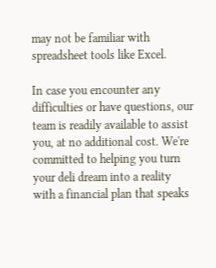may not be familiar with spreadsheet tools like Excel.

In case you encounter any difficulties or have questions, our team is readily available to assist you, at no additional cost. We're committed to helping you turn your deli dream into a reality with a financial plan that speaks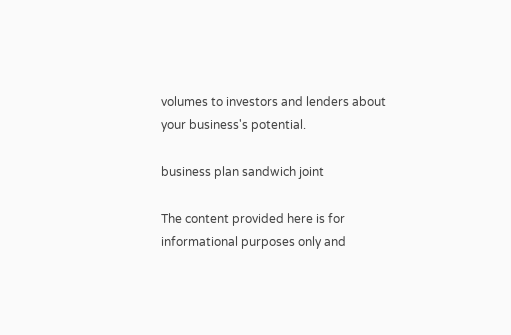volumes to investors and lenders about your business's potential.

business plan sandwich joint

The content provided here is for informational purposes only and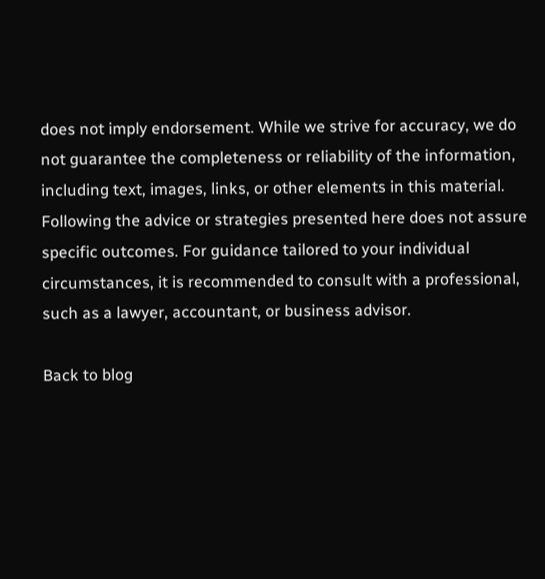does not imply endorsement. While we strive for accuracy, we do not guarantee the completeness or reliability of the information, including text, images, links, or other elements in this material. Following the advice or strategies presented here does not assure specific outcomes. For guidance tailored to your individual circumstances, it is recommended to consult with a professional, such as a lawyer, accountant, or business advisor.

Back to blog